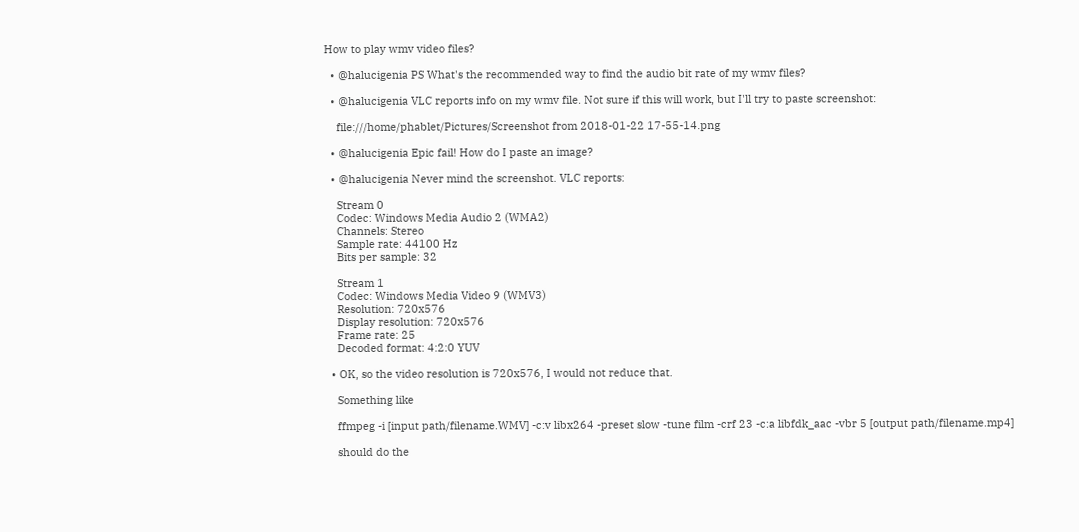How to play wmv video files?

  • @halucigenia PS What's the recommended way to find the audio bit rate of my wmv files?

  • @halucigenia VLC reports info on my wmv file. Not sure if this will work, but I'll try to paste screenshot:

    file:///home/phablet/Pictures/Screenshot from 2018-01-22 17-55-14.png

  • @halucigenia Epic fail! How do I paste an image?

  • @halucigenia Never mind the screenshot. VLC reports:

    Stream 0
    Codec: Windows Media Audio 2 (WMA2)
    Channels: Stereo
    Sample rate: 44100 Hz
    Bits per sample: 32

    Stream 1
    Codec: Windows Media Video 9 (WMV3)
    Resolution: 720x576
    Display resolution: 720x576
    Frame rate: 25
    Decoded format: 4:2:0 YUV

  • OK, so the video resolution is 720x576, I would not reduce that.

    Something like

    ffmpeg -i [input path/filename.WMV] -c:v libx264 -preset slow -tune film -crf 23 -c:a libfdk_aac -vbr 5 [output path/filename.mp4]

    should do the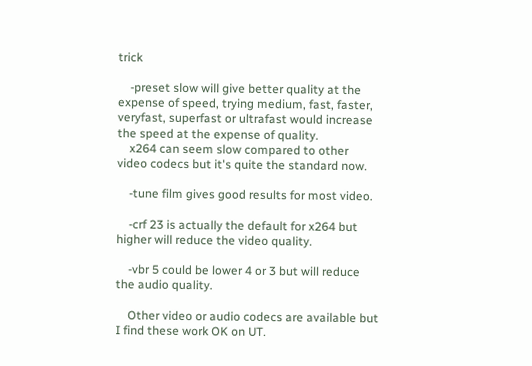trick

    -preset slow will give better quality at the expense of speed, trying medium, fast, faster, veryfast, superfast or ultrafast would increase the speed at the expense of quality.
    x264 can seem slow compared to other video codecs but it's quite the standard now.

    -tune film gives good results for most video.

    -crf 23 is actually the default for x264 but higher will reduce the video quality.

    -vbr 5 could be lower 4 or 3 but will reduce the audio quality.

    Other video or audio codecs are available but I find these work OK on UT.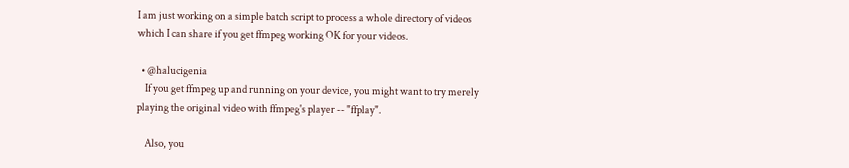I am just working on a simple batch script to process a whole directory of videos which I can share if you get ffmpeg working OK for your videos.

  • @halucigenia
    If you get ffmpeg up and running on your device, you might want to try merely playing the original video with ffmpeg's player -- "ffplay".

    Also, you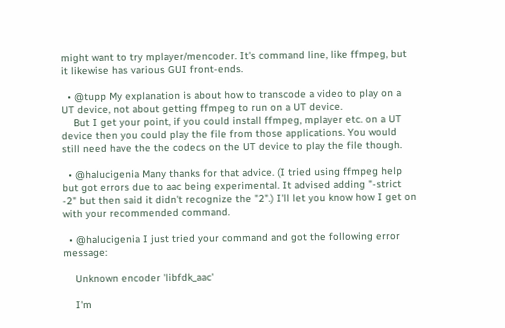might want to try mplayer/mencoder. It's command line, like ffmpeg, but it likewise has various GUI front-ends.

  • @tupp My explanation is about how to transcode a video to play on a UT device, not about getting ffmpeg to run on a UT device.
    But I get your point, if you could install ffmpeg, mplayer etc. on a UT device then you could play the file from those applications. You would still need have the the codecs on the UT device to play the file though.

  • @halucigenia Many thanks for that advice. (I tried using ffmpeg help but got errors due to aac being experimental. It advised adding "-strict -2" but then said it didn't recognize the "2".) I'll let you know how I get on with your recommended command.

  • @halucigenia I just tried your command and got the following error message:

    Unknown encoder 'libfdk_aac'

    I'm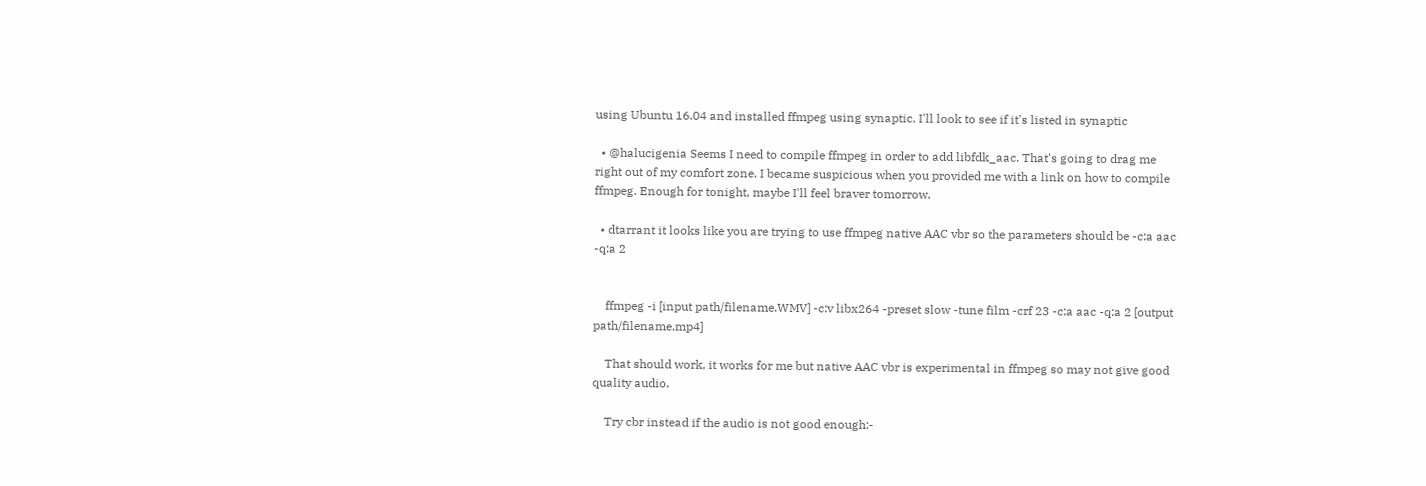using Ubuntu 16.04 and installed ffmpeg using synaptic. I'll look to see if it's listed in synaptic

  • @halucigenia Seems I need to compile ffmpeg in order to add libfdk_aac. That's going to drag me right out of my comfort zone. I became suspicious when you provided me with a link on how to compile ffmpeg. Enough for tonight, maybe I'll feel braver tomorrow.

  • dtarrant it looks like you are trying to use ffmpeg native AAC vbr so the parameters should be -c:a aac -q:a 2


    ffmpeg -i [input path/filename.WMV] -c:v libx264 -preset slow -tune film -crf 23 -c:a aac -q:a 2 [output path/filename.mp4]

    That should work, it works for me but native AAC vbr is experimental in ffmpeg so may not give good quality audio.

    Try cbr instead if the audio is not good enough:-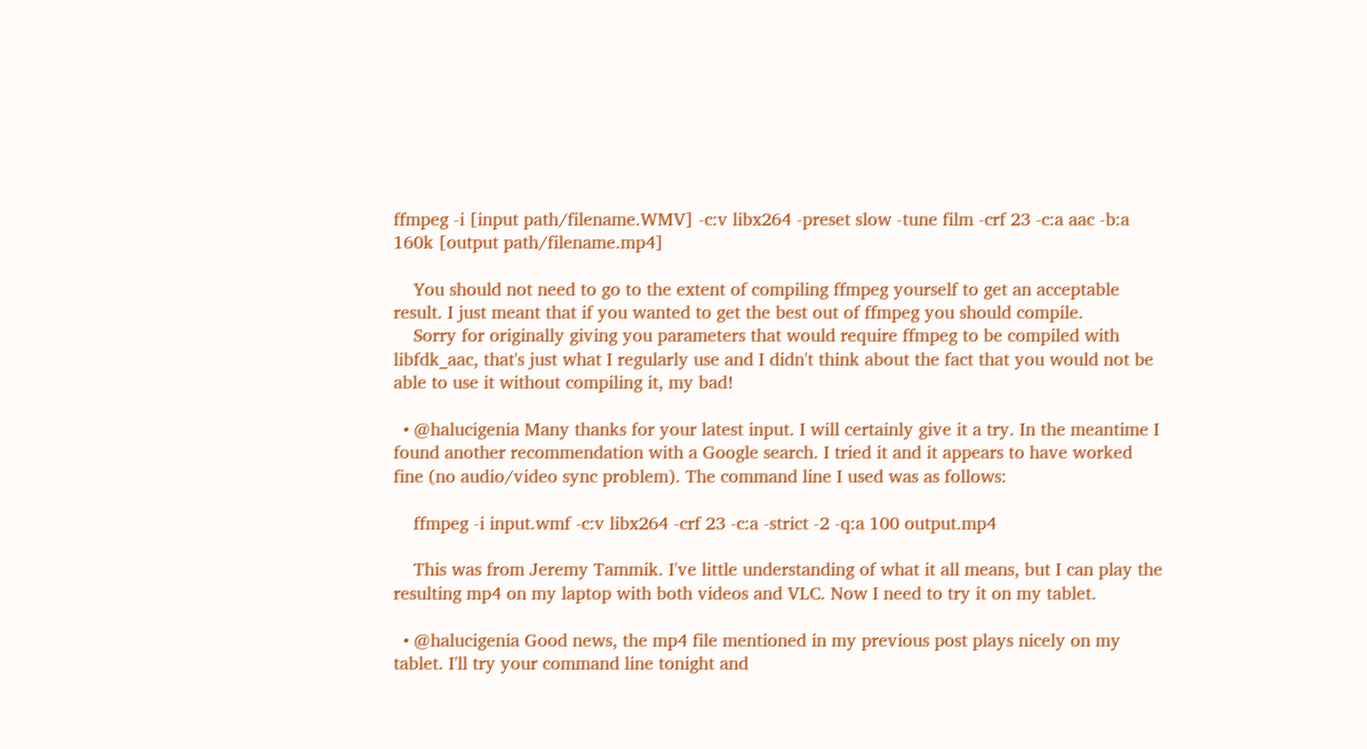ffmpeg -i [input path/filename.WMV] -c:v libx264 -preset slow -tune film -crf 23 -c:a aac -b:a 160k [output path/filename.mp4]

    You should not need to go to the extent of compiling ffmpeg yourself to get an acceptable result. I just meant that if you wanted to get the best out of ffmpeg you should compile.
    Sorry for originally giving you parameters that would require ffmpeg to be compiled with libfdk_aac, that's just what I regularly use and I didn't think about the fact that you would not be able to use it without compiling it, my bad!

  • @halucigenia Many thanks for your latest input. I will certainly give it a try. In the meantime I found another recommendation with a Google search. I tried it and it appears to have worked fine (no audio/video sync problem). The command line I used was as follows:

    ffmpeg -i input.wmf -c:v libx264 -crf 23 -c:a -strict -2 -q:a 100 output.mp4

    This was from Jeremy Tammik. I've little understanding of what it all means, but I can play the resulting mp4 on my laptop with both videos and VLC. Now I need to try it on my tablet.

  • @halucigenia Good news, the mp4 file mentioned in my previous post plays nicely on my tablet. I'll try your command line tonight and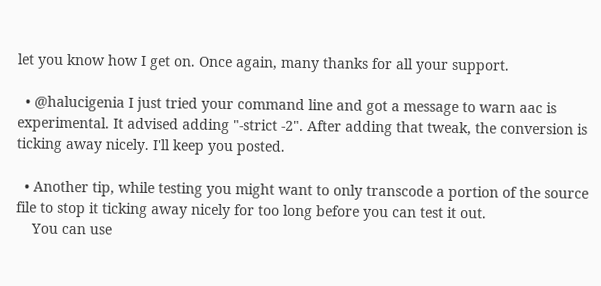let you know how I get on. Once again, many thanks for all your support.

  • @halucigenia I just tried your command line and got a message to warn aac is experimental. It advised adding "-strict -2". After adding that tweak, the conversion is ticking away nicely. I'll keep you posted.

  • Another tip, while testing you might want to only transcode a portion of the source file to stop it ticking away nicely for too long before you can test it out.
    You can use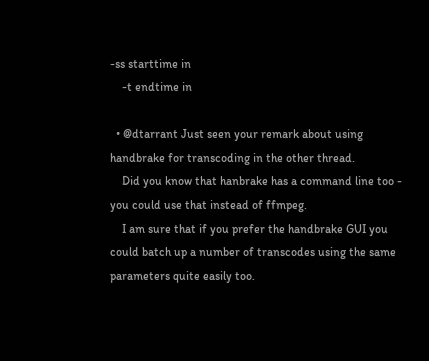-ss starttime in
    -t endtime in

  • @dtarrant Just seen your remark about using handbrake for transcoding in the other thread.
    Did you know that hanbrake has a command line too - you could use that instead of ffmpeg.
    I am sure that if you prefer the handbrake GUI you could batch up a number of transcodes using the same parameters quite easily too.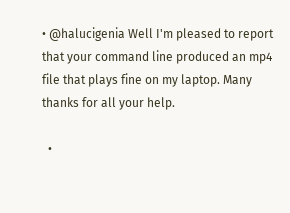• @halucigenia Well I'm pleased to report that your command line produced an mp4 file that plays fine on my laptop. Many thanks for all your help.

  •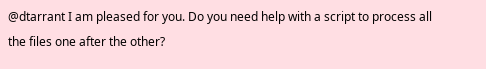@dtarrant I am pleased for you. Do you need help with a script to process all the files one after the other?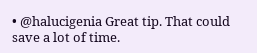• @halucigenia Great tip. That could save a lot of time.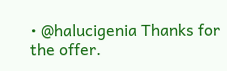• @halucigenia Thanks for the offer.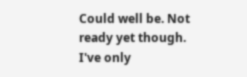Could well be. Not ready yet though. I've only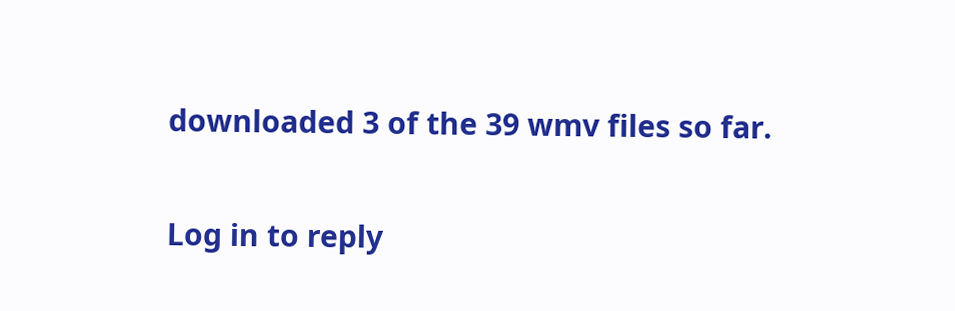downloaded 3 of the 39 wmv files so far.

Log in to reply